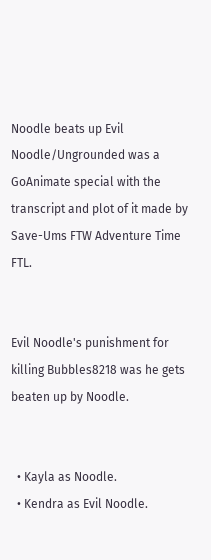Noodle beats up Evil Noodle/Ungrounded was a GoAnimate special with the transcript and plot of it made by Save-Ums FTW Adventure Time FTL.


Evil Noodle's punishment for killing Bubbles8218 was he gets beaten up by Noodle.


  • Kayla as Noodle.
  • Kendra as Evil Noodle.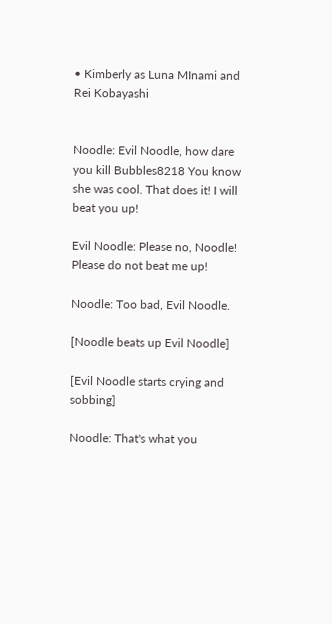• Kimberly as Luna MInami and Rei Kobayashi


Noodle: Evil Noodle, how dare you kill Bubbles8218 You know she was cool. That does it! I will beat you up!

Evil Noodle: Please no, Noodle! Please do not beat me up!

Noodle: Too bad, Evil Noodle.

[Noodle beats up Evil Noodle]

[Evil Noodle starts crying and sobbing]

Noodle: That's what you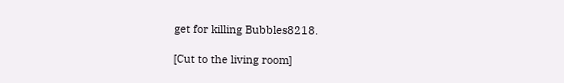get for killing Bubbles8218.

[Cut to the living room]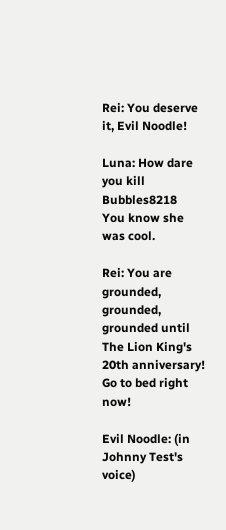Rei: You deserve it, Evil Noodle!

Luna: How dare you kill Bubbles8218  You know she was cool.

Rei: You are grounded, grounded, grounded until The Lion King's 20th anniversary! Go to bed right now!

Evil Noodle: (in Johnny Test's voice)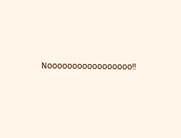Nooooooooooooooooo!!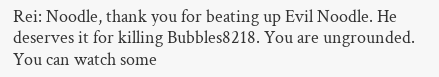Rei: Noodle, thank you for beating up Evil Noodle. He deserves it for killing Bubbles8218. You are ungrounded. You can watch some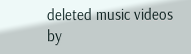deleted music videos by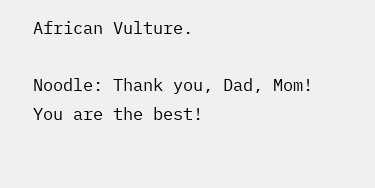African Vulture.

Noodle: Thank you, Dad, Mom! You are the best!